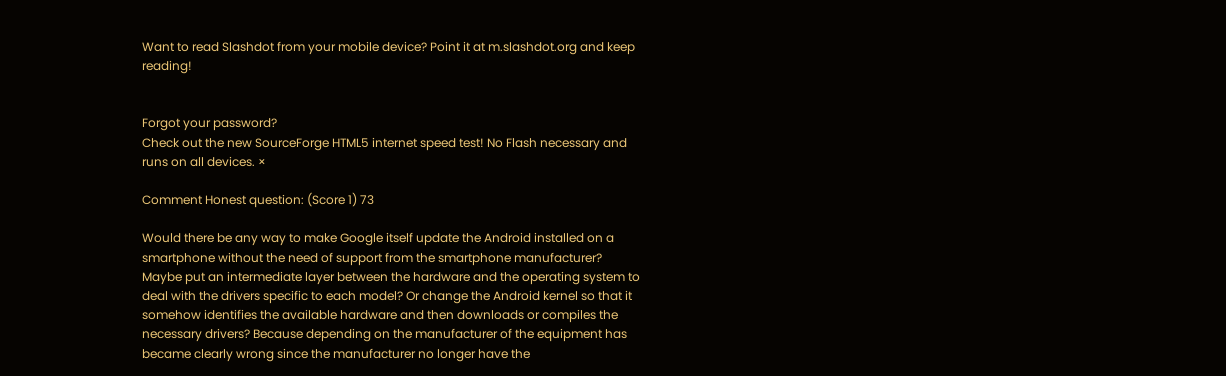Want to read Slashdot from your mobile device? Point it at m.slashdot.org and keep reading!


Forgot your password?
Check out the new SourceForge HTML5 internet speed test! No Flash necessary and runs on all devices. ×

Comment Honest question: (Score 1) 73

Would there be any way to make Google itself update the Android installed on a smartphone without the need of support from the smartphone manufacturer? Maybe put an intermediate layer between the hardware and the operating system to deal with the drivers specific to each model? Or change the Android kernel so that it somehow identifies the available hardware and then downloads or compiles the necessary drivers? Because depending on the manufacturer of the equipment has became clearly wrong since the manufacturer no longer have the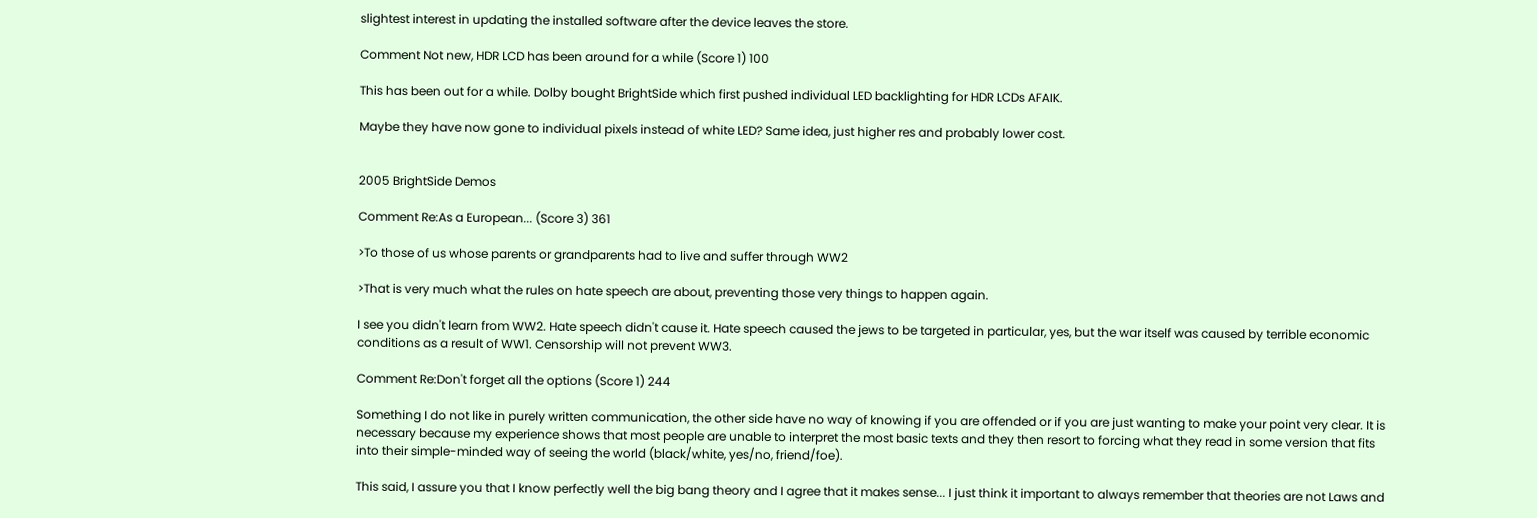slightest interest in updating the installed software after the device leaves the store.

Comment Not new, HDR LCD has been around for a while (Score 1) 100

This has been out for a while. Dolby bought BrightSide which first pushed individual LED backlighting for HDR LCDs AFAIK.

Maybe they have now gone to individual pixels instead of white LED? Same idea, just higher res and probably lower cost.


2005 BrightSide Demos

Comment Re:As a European... (Score 3) 361

>To those of us whose parents or grandparents had to live and suffer through WW2

>That is very much what the rules on hate speech are about, preventing those very things to happen again.

I see you didn't learn from WW2. Hate speech didn't cause it. Hate speech caused the jews to be targeted in particular, yes, but the war itself was caused by terrible economic conditions as a result of WW1. Censorship will not prevent WW3.

Comment Re:Don't forget all the options (Score 1) 244

Something I do not like in purely written communication, the other side have no way of knowing if you are offended or if you are just wanting to make your point very clear. It is necessary because my experience shows that most people are unable to interpret the most basic texts and they then resort to forcing what they read in some version that fits into their simple-minded way of seeing the world (black/white, yes/no, friend/foe).

This said, I assure you that I know perfectly well the big bang theory and I agree that it makes sense... I just think it important to always remember that theories are not Laws and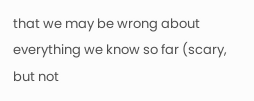that we may be wrong about everything we know so far (scary, but not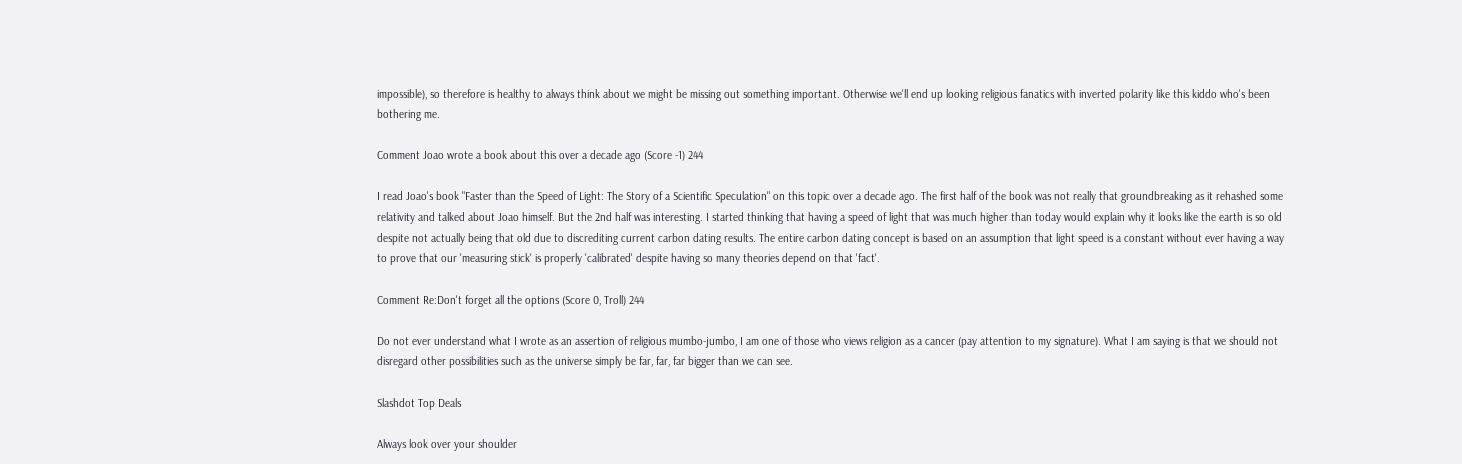impossible), so therefore is healthy to always think about we might be missing out something important. Otherwise we'll end up looking religious fanatics with inverted polarity like this kiddo who's been bothering me.

Comment Joao wrote a book about this over a decade ago (Score -1) 244

I read Joao's book "Faster than the Speed of Light: The Story of a Scientific Speculation" on this topic over a decade ago. The first half of the book was not really that groundbreaking as it rehashed some relativity and talked about Joao himself. But the 2nd half was interesting. I started thinking that having a speed of light that was much higher than today would explain why it looks like the earth is so old despite not actually being that old due to discrediting current carbon dating results. The entire carbon dating concept is based on an assumption that light speed is a constant without ever having a way to prove that our 'measuring stick' is properly 'calibrated' despite having so many theories depend on that 'fact'.

Comment Re:Don't forget all the options (Score 0, Troll) 244

Do not ever understand what I wrote as an assertion of religious mumbo-jumbo, I am one of those who views religion as a cancer (pay attention to my signature). What I am saying is that we should not disregard other possibilities such as the universe simply be far, far, far bigger than we can see.

Slashdot Top Deals

Always look over your shoulder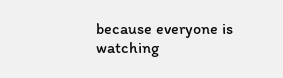because everyone is watching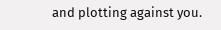and plotting against you.